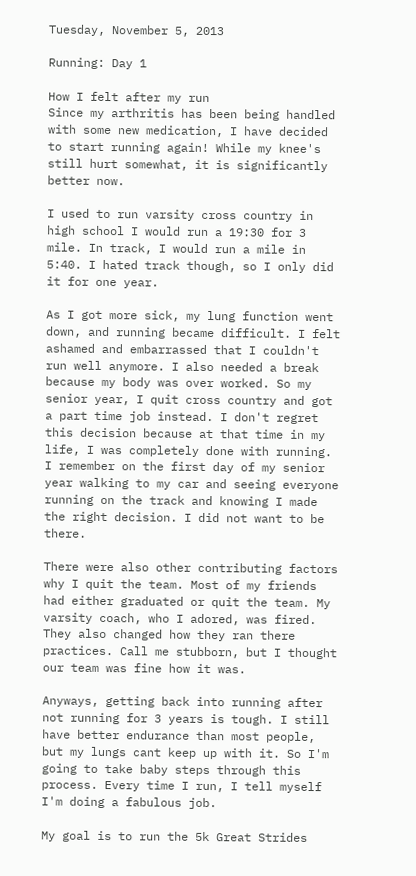Tuesday, November 5, 2013

Running: Day 1

How I felt after my run
Since my arthritis has been being handled with some new medication, I have decided to start running again! While my knee's still hurt somewhat, it is significantly better now.

I used to run varsity cross country in high school I would run a 19:30 for 3 mile. In track, I would run a mile in 5:40. I hated track though, so I only did it for one year.

As I got more sick, my lung function went down, and running became difficult. I felt ashamed and embarrassed that I couldn't run well anymore. I also needed a break because my body was over worked. So my senior year, I quit cross country and got a part time job instead. I don't regret this decision because at that time in my life, I was completely done with running. I remember on the first day of my senior year walking to my car and seeing everyone running on the track and knowing I made the right decision. I did not want to be there.

There were also other contributing factors why I quit the team. Most of my friends had either graduated or quit the team. My varsity coach, who I adored, was fired. They also changed how they ran there practices. Call me stubborn, but I thought our team was fine how it was.

Anyways, getting back into running after not running for 3 years is tough. I still have better endurance than most people, but my lungs cant keep up with it. So I'm going to take baby steps through this process. Every time I run, I tell myself I'm doing a fabulous job.

My goal is to run the 5k Great Strides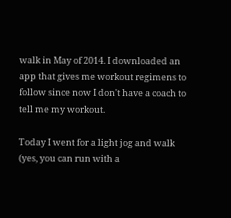walk in May of 2014. I downloaded an app that gives me workout regimens to follow since now I don't have a coach to tell me my workout.

Today I went for a light jog and walk (yes, you can run with a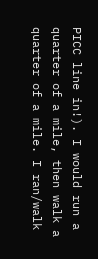PICC line in!). I would run a quarter of a mile, then walk a quarter of a mile. I ran/walk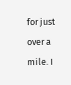for just over a mile. I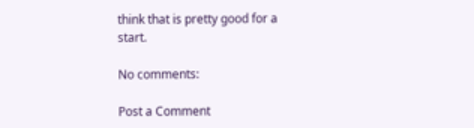think that is pretty good for a start.

No comments:

Post a Comment